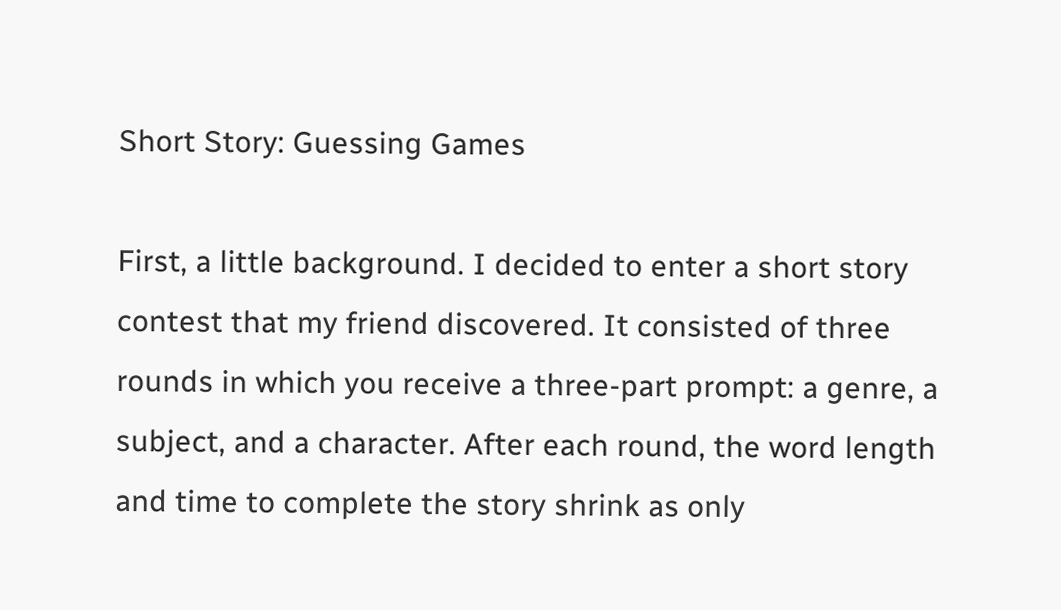Short Story: Guessing Games

First, a little background. I decided to enter a short story contest that my friend discovered. It consisted of three rounds in which you receive a three-part prompt: a genre, a subject, and a character. After each round, the word length and time to complete the story shrink as only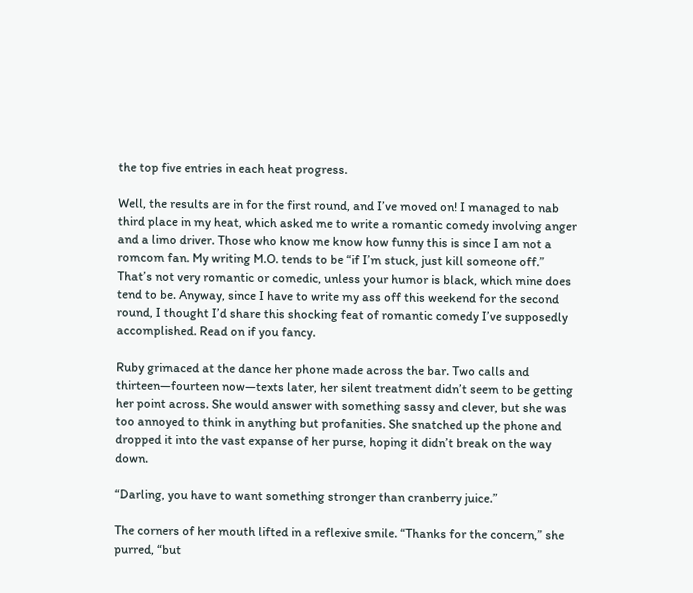the top five entries in each heat progress.

Well, the results are in for the first round, and I’ve moved on! I managed to nab third place in my heat, which asked me to write a romantic comedy involving anger and a limo driver. Those who know me know how funny this is since I am not a romcom fan. My writing M.O. tends to be “if I’m stuck, just kill someone off.” That’s not very romantic or comedic, unless your humor is black, which mine does tend to be. Anyway, since I have to write my ass off this weekend for the second round, I thought I’d share this shocking feat of romantic comedy I’ve supposedly accomplished. Read on if you fancy.

Ruby grimaced at the dance her phone made across the bar. Two calls and thirteen—fourteen now—texts later, her silent treatment didn’t seem to be getting her point across. She would answer with something sassy and clever, but she was too annoyed to think in anything but profanities. She snatched up the phone and dropped it into the vast expanse of her purse, hoping it didn’t break on the way down.

“Darling, you have to want something stronger than cranberry juice.”

The corners of her mouth lifted in a reflexive smile. “Thanks for the concern,” she purred, “but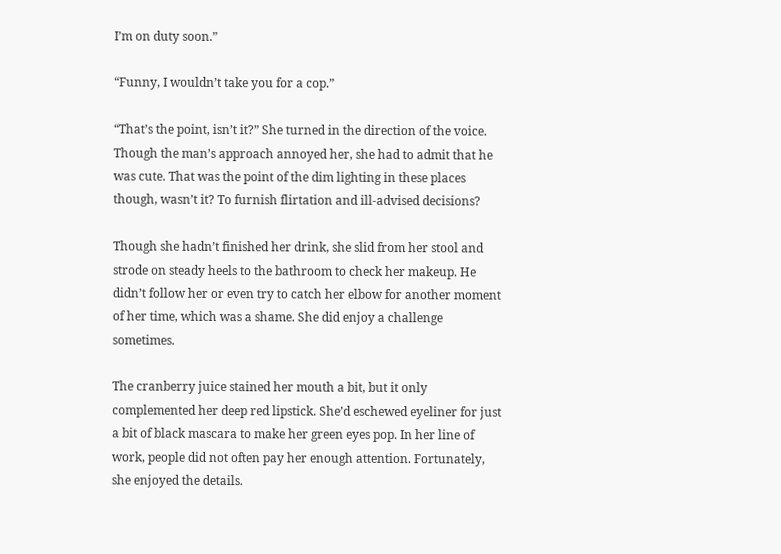I’m on duty soon.”

“Funny, I wouldn’t take you for a cop.”

“That’s the point, isn’t it?” She turned in the direction of the voice. Though the man’s approach annoyed her, she had to admit that he was cute. That was the point of the dim lighting in these places though, wasn’t it? To furnish flirtation and ill-advised decisions?

Though she hadn’t finished her drink, she slid from her stool and strode on steady heels to the bathroom to check her makeup. He didn’t follow her or even try to catch her elbow for another moment of her time, which was a shame. She did enjoy a challenge sometimes.

The cranberry juice stained her mouth a bit, but it only complemented her deep red lipstick. She’d eschewed eyeliner for just a bit of black mascara to make her green eyes pop. In her line of work, people did not often pay her enough attention. Fortunately, she enjoyed the details.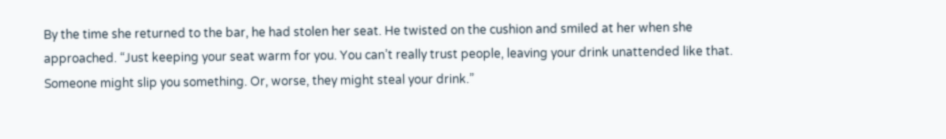By the time she returned to the bar, he had stolen her seat. He twisted on the cushion and smiled at her when she approached. “Just keeping your seat warm for you. You can’t really trust people, leaving your drink unattended like that. Someone might slip you something. Or, worse, they might steal your drink.”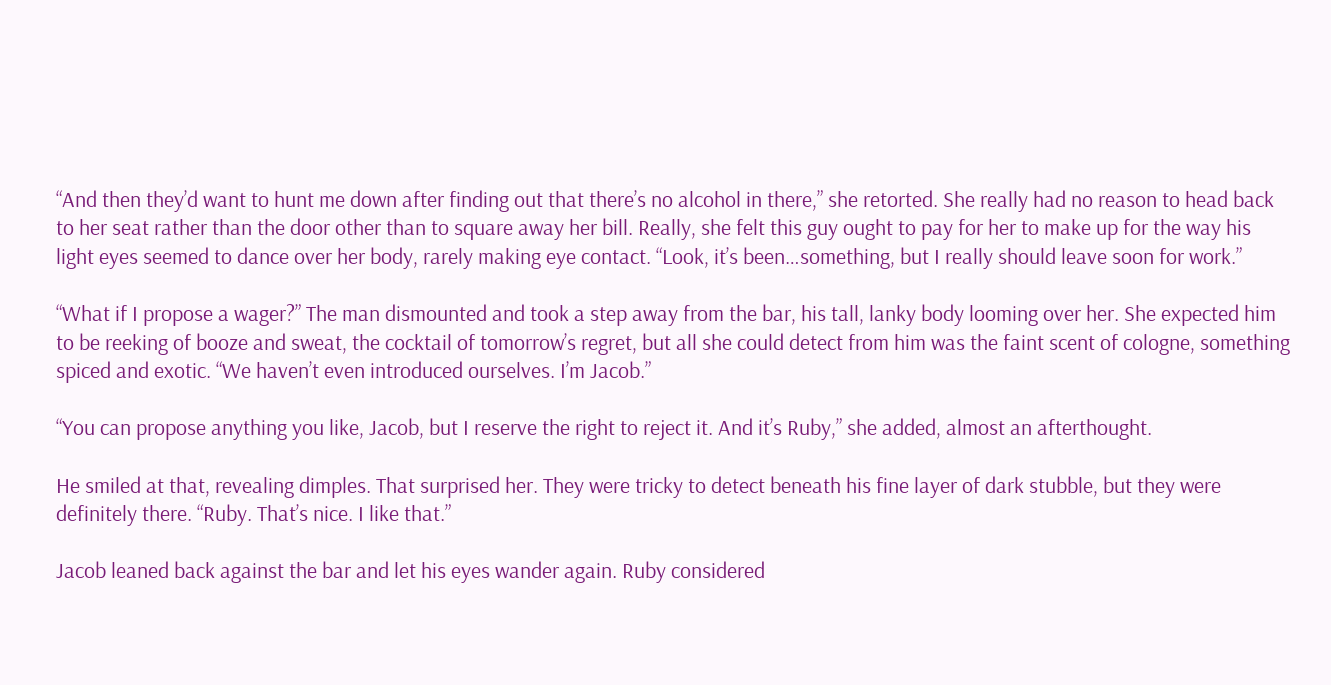“And then they’d want to hunt me down after finding out that there’s no alcohol in there,” she retorted. She really had no reason to head back to her seat rather than the door other than to square away her bill. Really, she felt this guy ought to pay for her to make up for the way his light eyes seemed to dance over her body, rarely making eye contact. “Look, it’s been…something, but I really should leave soon for work.”

“What if I propose a wager?” The man dismounted and took a step away from the bar, his tall, lanky body looming over her. She expected him to be reeking of booze and sweat, the cocktail of tomorrow’s regret, but all she could detect from him was the faint scent of cologne, something spiced and exotic. “We haven’t even introduced ourselves. I’m Jacob.”

“You can propose anything you like, Jacob, but I reserve the right to reject it. And it’s Ruby,” she added, almost an afterthought.

He smiled at that, revealing dimples. That surprised her. They were tricky to detect beneath his fine layer of dark stubble, but they were definitely there. “Ruby. That’s nice. I like that.”

Jacob leaned back against the bar and let his eyes wander again. Ruby considered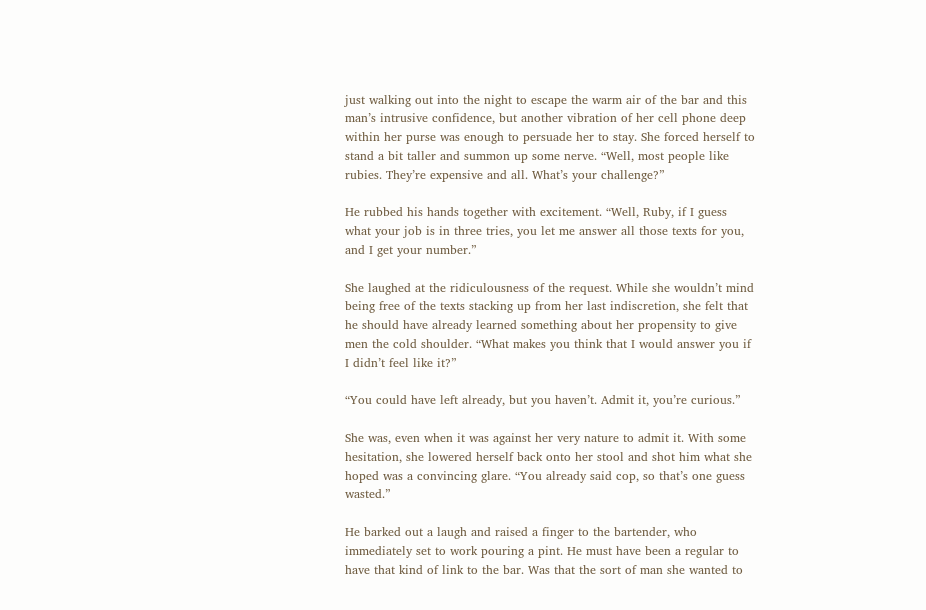just walking out into the night to escape the warm air of the bar and this man’s intrusive confidence, but another vibration of her cell phone deep within her purse was enough to persuade her to stay. She forced herself to stand a bit taller and summon up some nerve. “Well, most people like rubies. They’re expensive and all. What’s your challenge?”

He rubbed his hands together with excitement. “Well, Ruby, if I guess what your job is in three tries, you let me answer all those texts for you, and I get your number.”

She laughed at the ridiculousness of the request. While she wouldn’t mind being free of the texts stacking up from her last indiscretion, she felt that he should have already learned something about her propensity to give men the cold shoulder. “What makes you think that I would answer you if I didn’t feel like it?”

“You could have left already, but you haven’t. Admit it, you’re curious.”

She was, even when it was against her very nature to admit it. With some hesitation, she lowered herself back onto her stool and shot him what she hoped was a convincing glare. “You already said cop, so that’s one guess wasted.”

He barked out a laugh and raised a finger to the bartender, who immediately set to work pouring a pint. He must have been a regular to have that kind of link to the bar. Was that the sort of man she wanted to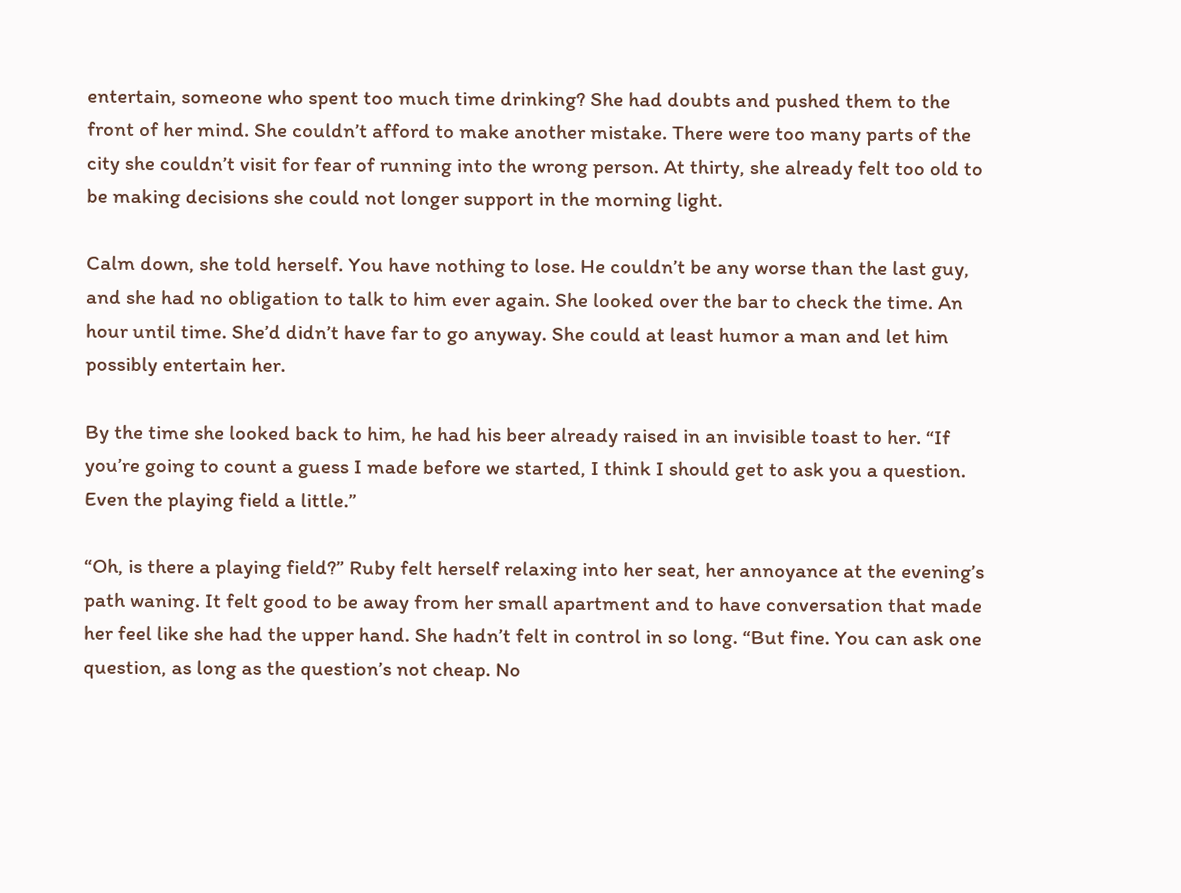entertain, someone who spent too much time drinking? She had doubts and pushed them to the front of her mind. She couldn’t afford to make another mistake. There were too many parts of the city she couldn’t visit for fear of running into the wrong person. At thirty, she already felt too old to be making decisions she could not longer support in the morning light.

Calm down, she told herself. You have nothing to lose. He couldn’t be any worse than the last guy, and she had no obligation to talk to him ever again. She looked over the bar to check the time. An hour until time. She’d didn’t have far to go anyway. She could at least humor a man and let him possibly entertain her.

By the time she looked back to him, he had his beer already raised in an invisible toast to her. “If you’re going to count a guess I made before we started, I think I should get to ask you a question. Even the playing field a little.”

“Oh, is there a playing field?” Ruby felt herself relaxing into her seat, her annoyance at the evening’s path waning. It felt good to be away from her small apartment and to have conversation that made her feel like she had the upper hand. She hadn’t felt in control in so long. “But fine. You can ask one question, as long as the question’s not cheap. No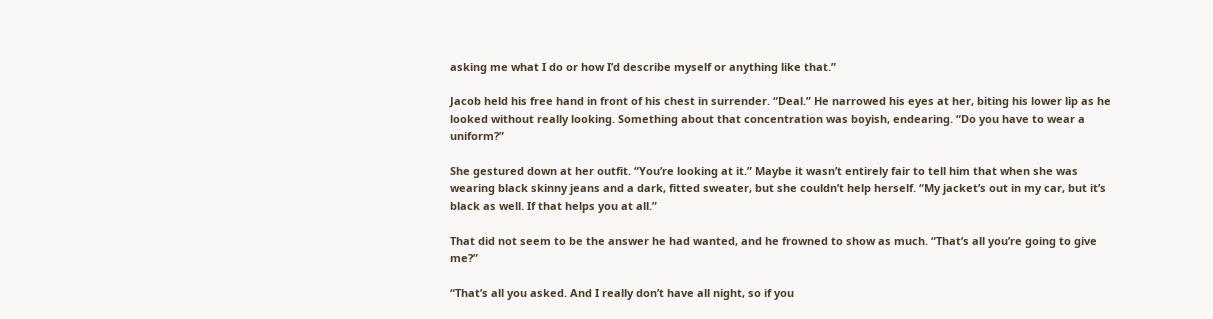asking me what I do or how I’d describe myself or anything like that.”

Jacob held his free hand in front of his chest in surrender. “Deal.” He narrowed his eyes at her, biting his lower lip as he looked without really looking. Something about that concentration was boyish, endearing. “Do you have to wear a uniform?”

She gestured down at her outfit. “You’re looking at it.” Maybe it wasn’t entirely fair to tell him that when she was wearing black skinny jeans and a dark, fitted sweater, but she couldn’t help herself. “My jacket’s out in my car, but it’s black as well. If that helps you at all.”

That did not seem to be the answer he had wanted, and he frowned to show as much. “That’s all you’re going to give me?”

“That’s all you asked. And I really don’t have all night, so if you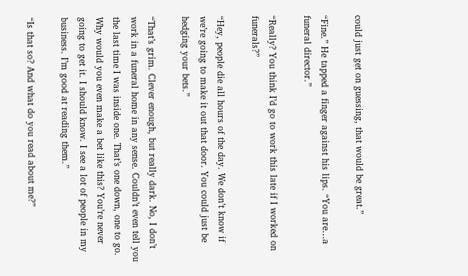could just get on guessing, that would be great.”

“Fine.” He tapped a finger against his lips. “You are…a funeral director.”

“Really? You think I’d go to work this late if I worked on funerals?”

“Hey, people die all hours of the day. We don’t know if we’re going to make it out that door. You could just be hedging your bets.”

“That’s grim. Clever enough, but really dark. No, I don’t work in a funeral home in any sense. Couldn’t even tell you the last time I was inside one. That’s one down, one to go. Why would you even make a bet like this? You’re never going to get it. I should know. I see a lot of people in my business. I’m good at reading them.”

“Is that so? And what do you read about me?”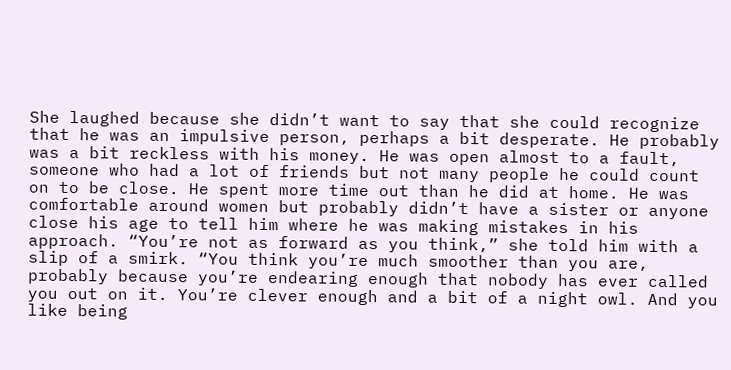She laughed because she didn’t want to say that she could recognize that he was an impulsive person, perhaps a bit desperate. He probably was a bit reckless with his money. He was open almost to a fault, someone who had a lot of friends but not many people he could count on to be close. He spent more time out than he did at home. He was comfortable around women but probably didn’t have a sister or anyone close his age to tell him where he was making mistakes in his approach. “You’re not as forward as you think,” she told him with a slip of a smirk. “You think you’re much smoother than you are, probably because you’re endearing enough that nobody has ever called you out on it. You’re clever enough and a bit of a night owl. And you like being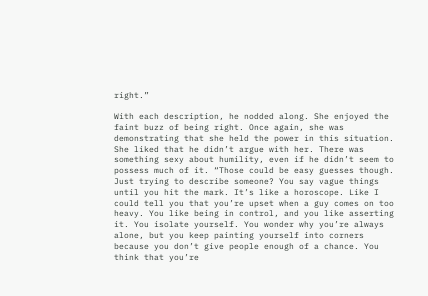right.”

With each description, he nodded along. She enjoyed the faint buzz of being right. Once again, she was demonstrating that she held the power in this situation. She liked that he didn’t argue with her. There was something sexy about humility, even if he didn’t seem to possess much of it. “Those could be easy guesses though. Just trying to describe someone? You say vague things until you hit the mark. It’s like a horoscope. Like I could tell you that you’re upset when a guy comes on too heavy. You like being in control, and you like asserting it. You isolate yourself. You wonder why you’re always alone, but you keep painting yourself into corners because you don’t give people enough of a chance. You think that you’re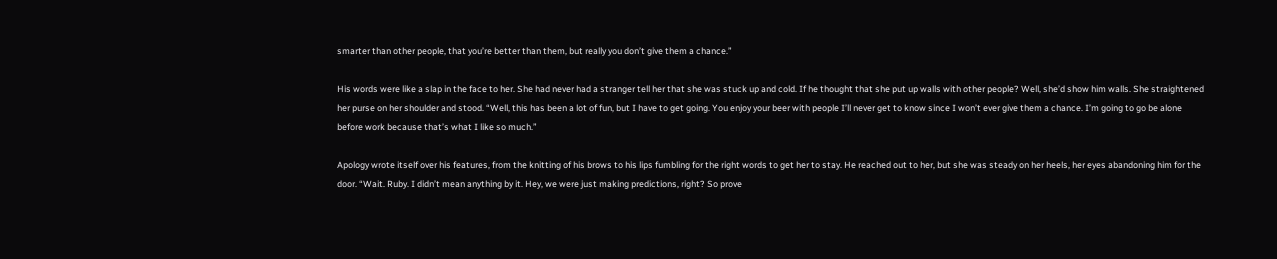smarter than other people, that you’re better than them, but really you don’t give them a chance.”

His words were like a slap in the face to her. She had never had a stranger tell her that she was stuck up and cold. If he thought that she put up walls with other people? Well, she’d show him walls. She straightened her purse on her shoulder and stood. “Well, this has been a lot of fun, but I have to get going. You enjoy your beer with people I’ll never get to know since I won’t ever give them a chance. I’m going to go be alone before work because that’s what I like so much.”

Apology wrote itself over his features, from the knitting of his brows to his lips fumbling for the right words to get her to stay. He reached out to her, but she was steady on her heels, her eyes abandoning him for the door. “Wait. Ruby. I didn’t mean anything by it. Hey, we were just making predictions, right? So prove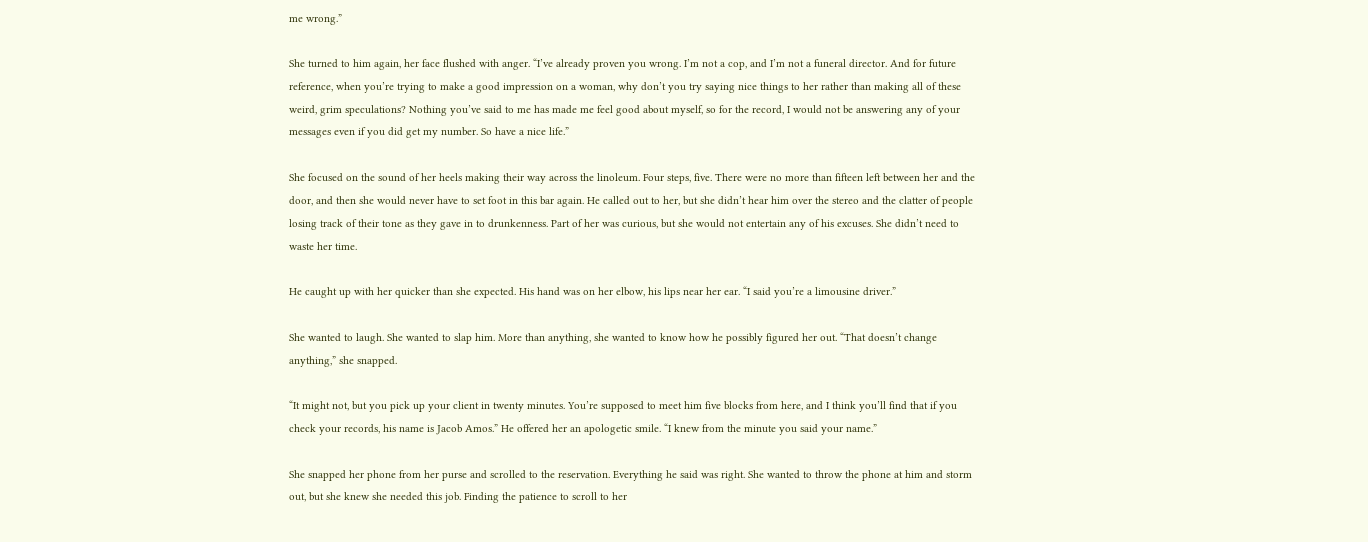me wrong.”

She turned to him again, her face flushed with anger. “I’ve already proven you wrong. I’m not a cop, and I’m not a funeral director. And for future reference, when you’re trying to make a good impression on a woman, why don’t you try saying nice things to her rather than making all of these weird, grim speculations? Nothing you’ve said to me has made me feel good about myself, so for the record, I would not be answering any of your messages even if you did get my number. So have a nice life.”

She focused on the sound of her heels making their way across the linoleum. Four steps, five. There were no more than fifteen left between her and the door, and then she would never have to set foot in this bar again. He called out to her, but she didn’t hear him over the stereo and the clatter of people losing track of their tone as they gave in to drunkenness. Part of her was curious, but she would not entertain any of his excuses. She didn’t need to waste her time.

He caught up with her quicker than she expected. His hand was on her elbow, his lips near her ear. “I said you’re a limousine driver.”

She wanted to laugh. She wanted to slap him. More than anything, she wanted to know how he possibly figured her out. “That doesn’t change anything,” she snapped.

“It might not, but you pick up your client in twenty minutes. You’re supposed to meet him five blocks from here, and I think you’ll find that if you check your records, his name is Jacob Amos.” He offered her an apologetic smile. “I knew from the minute you said your name.”

She snapped her phone from her purse and scrolled to the reservation. Everything he said was right. She wanted to throw the phone at him and storm out, but she knew she needed this job. Finding the patience to scroll to her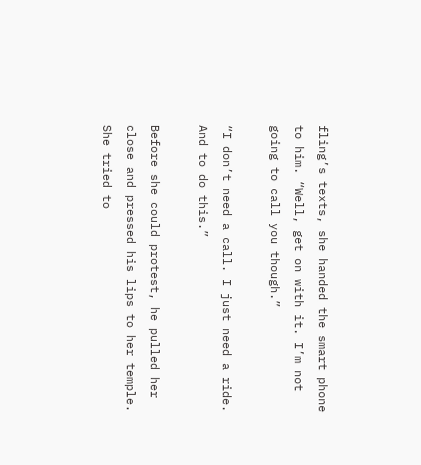fling’s texts, she handed the smart phone to him. “Well, get on with it. I’m not going to call you though.”

“I don’t need a call. I just need a ride. And to do this.”

Before she could protest, he pulled her close and pressed his lips to her temple. She tried to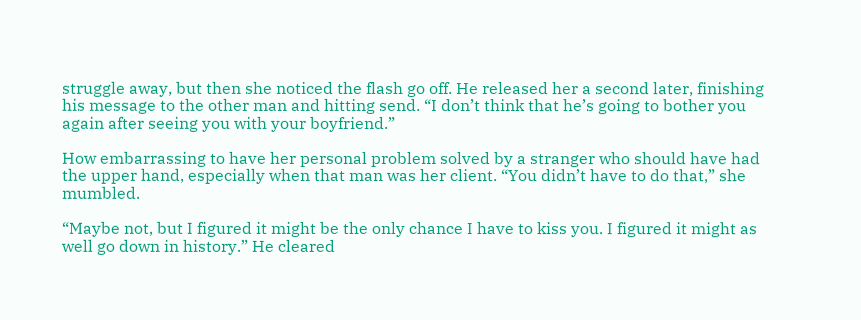struggle away, but then she noticed the flash go off. He released her a second later, finishing his message to the other man and hitting send. “I don’t think that he’s going to bother you again after seeing you with your boyfriend.”

How embarrassing to have her personal problem solved by a stranger who should have had the upper hand, especially when that man was her client. “You didn’t have to do that,” she mumbled.

“Maybe not, but I figured it might be the only chance I have to kiss you. I figured it might as well go down in history.” He cleared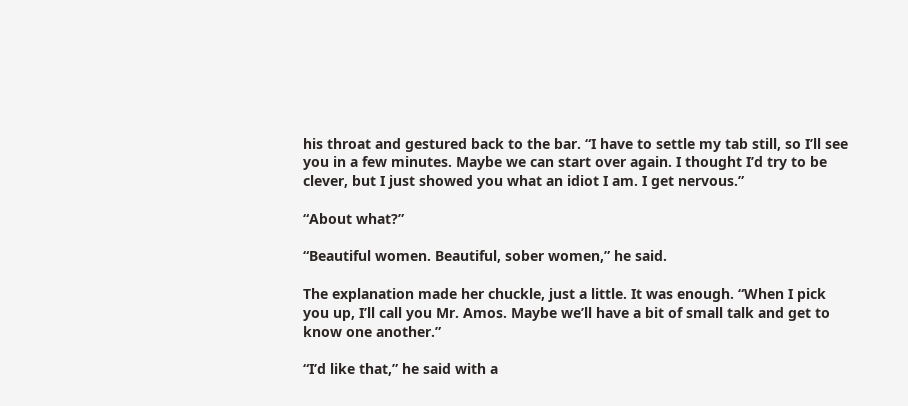his throat and gestured back to the bar. “I have to settle my tab still, so I’ll see you in a few minutes. Maybe we can start over again. I thought I’d try to be clever, but I just showed you what an idiot I am. I get nervous.”

“About what?”

“Beautiful women. Beautiful, sober women,” he said.

The explanation made her chuckle, just a little. It was enough. “When I pick you up, I’ll call you Mr. Amos. Maybe we’ll have a bit of small talk and get to know one another.”

“I’d like that,” he said with a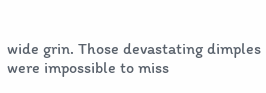wide grin. Those devastating dimples were impossible to miss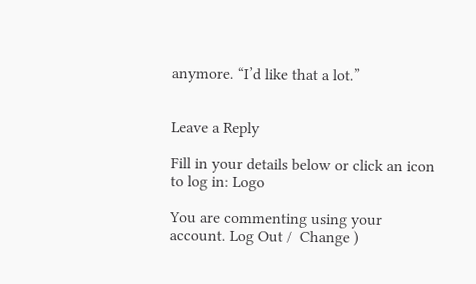anymore. “I’d like that a lot.”


Leave a Reply

Fill in your details below or click an icon to log in: Logo

You are commenting using your account. Log Out /  Change )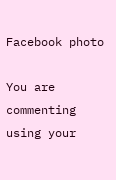Facebook photo

You are commenting using your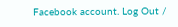Facebook account. Log Out /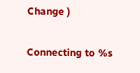Change )

Connecting to %s